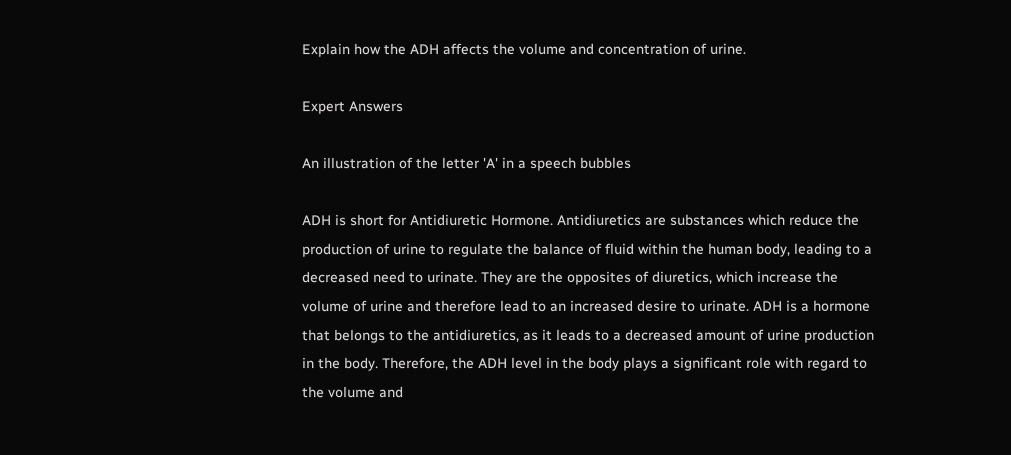Explain how the ADH affects the volume and concentration of urine.

Expert Answers

An illustration of the letter 'A' in a speech bubbles

ADH is short for Antidiuretic Hormone. Antidiuretics are substances which reduce the production of urine to regulate the balance of fluid within the human body, leading to a decreased need to urinate. They are the opposites of diuretics, which increase the volume of urine and therefore lead to an increased desire to urinate. ADH is a hormone that belongs to the antidiuretics, as it leads to a decreased amount of urine production in the body. Therefore, the ADH level in the body plays a significant role with regard to the volume and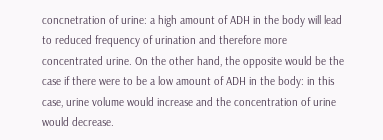concnetration of urine: a high amount of ADH in the body will lead to reduced frequency of urination and therefore more concentrated urine. On the other hand, the opposite would be the case if there were to be a low amount of ADH in the body: in this case, urine volume would increase and the concentration of urine would decrease.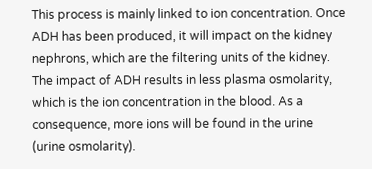This process is mainly linked to ion concentration. Once ADH has been produced, it will impact on the kidney nephrons, which are the filtering units of the kidney. The impact of ADH results in less plasma osmolarity, which is the ion concentration in the blood. As a consequence, more ions will be found in the urine (urine osmolarity).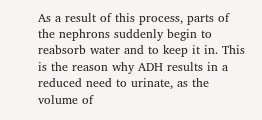As a result of this process, parts of the nephrons suddenly begin to reabsorb water and to keep it in. This is the reason why ADH results in a reduced need to urinate, as the volume of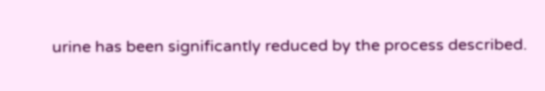urine has been significantly reduced by the process described.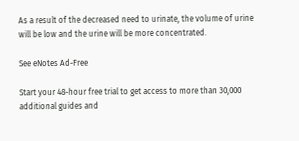As a result of the decreased need to urinate, the volume of urine will be low and the urine will be more concentrated.

See eNotes Ad-Free

Start your 48-hour free trial to get access to more than 30,000 additional guides and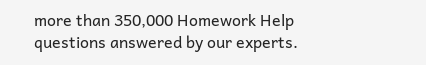more than 350,000 Homework Help questions answered by our experts.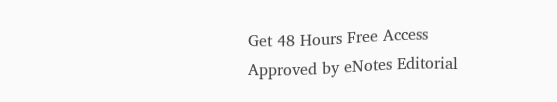Get 48 Hours Free Access
Approved by eNotes Editorial